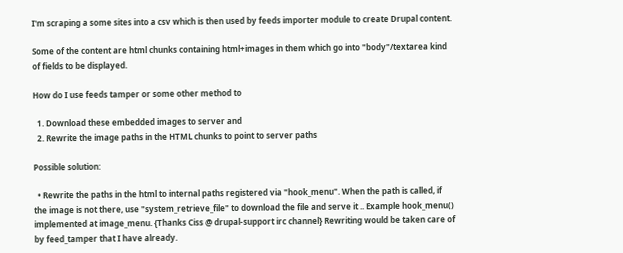I'm scraping a some sites into a csv which is then used by feeds importer module to create Drupal content.

Some of the content are html chunks containing html+images in them which go into "body"/textarea kind of fields to be displayed.

How do I use feeds tamper or some other method to

  1. Download these embedded images to server and
  2. Rewrite the image paths in the HTML chunks to point to server paths

Possible solution:

  • Rewrite the paths in the html to internal paths registered via "hook_menu". When the path is called, if the image is not there, use "system_retrieve_file" to download the file and serve it .. Example hook_menu() implemented at image_menu. {Thanks Ciss @ drupal-support irc channel} Rewriting would be taken care of by feed_tamper that I have already.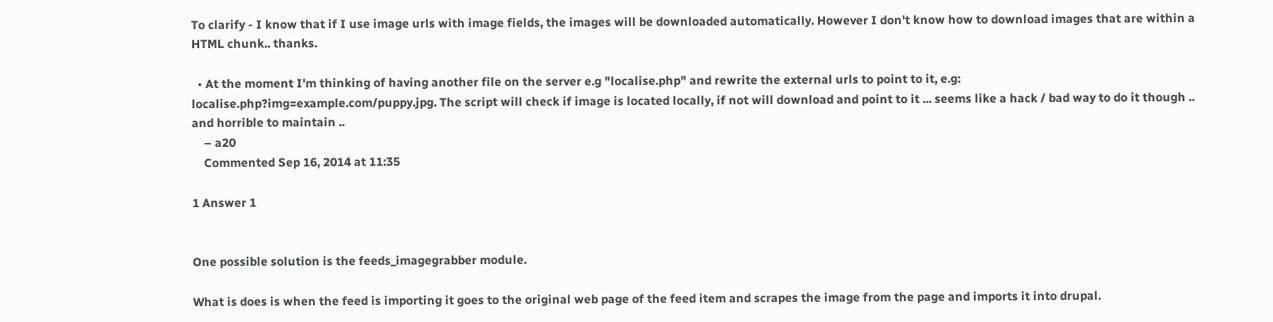To clarify - I know that if I use image urls with image fields, the images will be downloaded automatically. However I don't know how to download images that are within a HTML chunk.. thanks.

  • At the moment I'm thinking of having another file on the server e.g "localise.php" and rewrite the external urls to point to it, e.g: localise.php?img=example.com/puppy.jpg. The script will check if image is located locally, if not will download and point to it ... seems like a hack / bad way to do it though .. and horrible to maintain ..
    – a20
    Commented Sep 16, 2014 at 11:35

1 Answer 1


One possible solution is the feeds_imagegrabber module.

What is does is when the feed is importing it goes to the original web page of the feed item and scrapes the image from the page and imports it into drupal.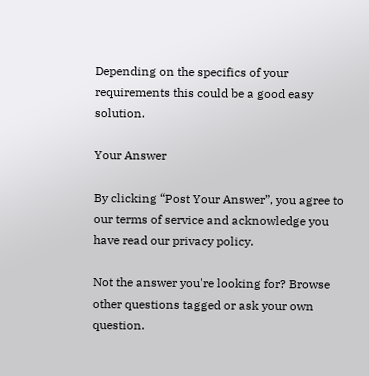Depending on the specifics of your requirements this could be a good easy solution.

Your Answer

By clicking “Post Your Answer”, you agree to our terms of service and acknowledge you have read our privacy policy.

Not the answer you're looking for? Browse other questions tagged or ask your own question.